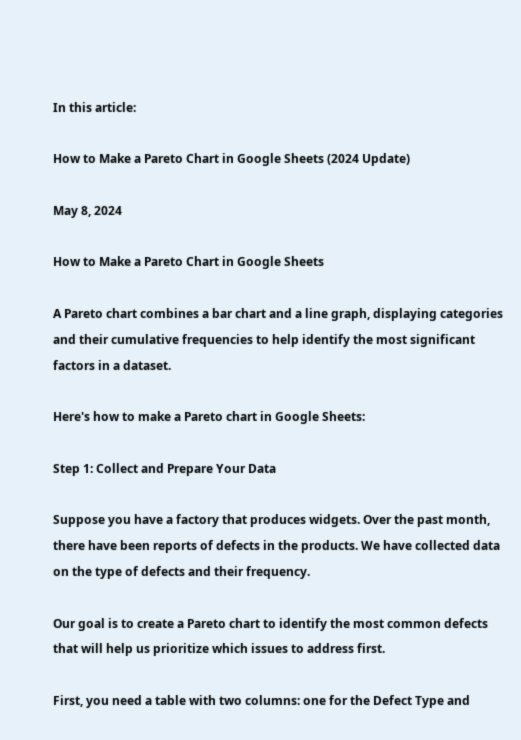In this article:

How to Make a Pareto Chart in Google Sheets (2024 Update)

May 8, 2024

How to Make a Pareto Chart in Google Sheets

A Pareto chart combines a bar chart and a line graph, displaying categories and their cumulative frequencies to help identify the most significant factors in a dataset.

Here's how to make a Pareto chart in Google Sheets:

Step 1: Collect and Prepare Your Data

Suppose you have a factory that produces widgets. Over the past month, there have been reports of defects in the products. We have collected data on the type of defects and their frequency.

Our goal is to create a Pareto chart to identify the most common defects that will help us prioritize which issues to address first.

First, you need a table with two columns: one for the Defect Type and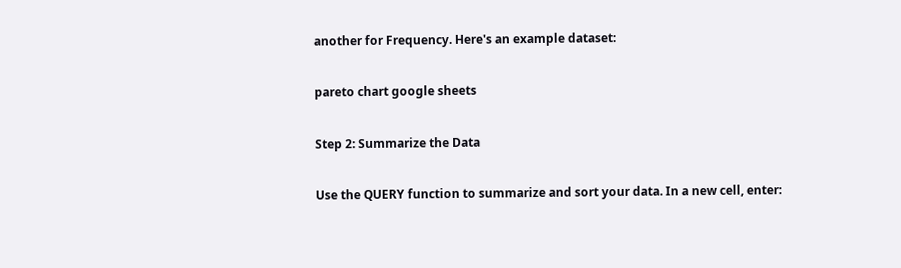another for Frequency. Here's an example dataset:

pareto chart google sheets

Step 2: Summarize the Data

Use the QUERY function to summarize and sort your data. In a new cell, enter: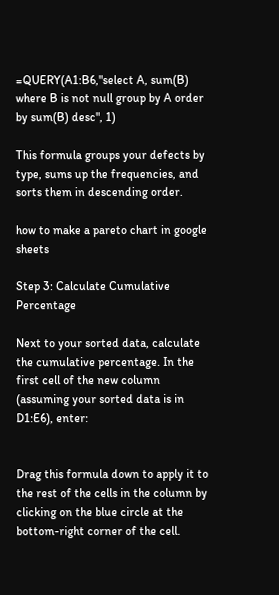=QUERY(A1:B6,"select A, sum(B) where B is not null group by A order by sum(B) desc", 1)

This formula groups your defects by type, sums up the frequencies, and sorts them in descending order.

how to make a pareto chart in google sheets

Step 3: Calculate Cumulative Percentage

Next to your sorted data, calculate the cumulative percentage. In the first cell of the new column (assuming your sorted data is in D1:E6), enter:


Drag this formula down to apply it to the rest of the cells in the column by clicking on the blue circle at the bottom-right corner of the cell.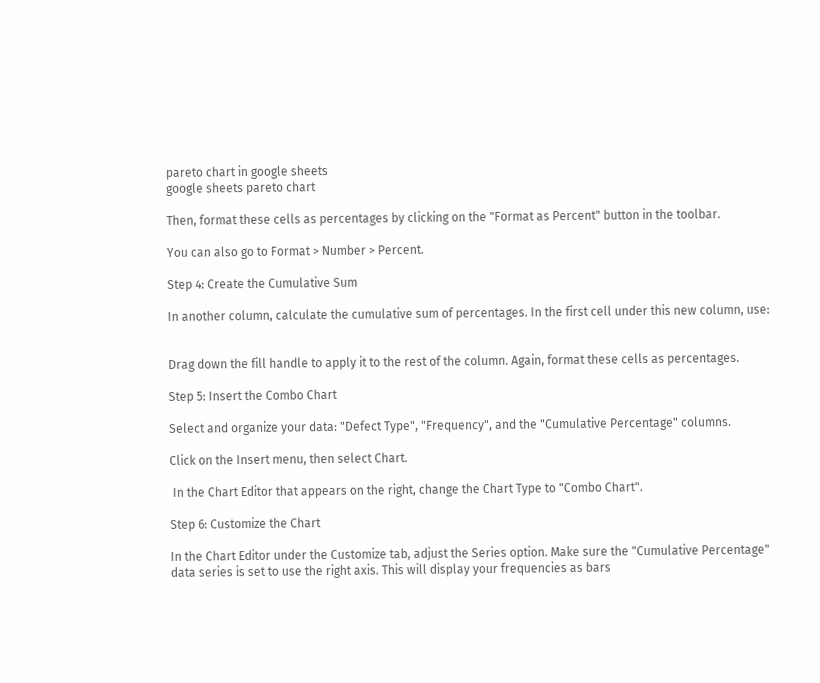pareto chart in google sheets
google sheets pareto chart

Then, format these cells as percentages by clicking on the "Format as Percent" button in the toolbar.

You can also go to Format > Number > Percent.

Step 4: Create the Cumulative Sum

In another column, calculate the cumulative sum of percentages. In the first cell under this new column, use:


Drag down the fill handle to apply it to the rest of the column. Again, format these cells as percentages.

Step 5: Insert the Combo Chart

Select and organize your data: "Defect Type", "Frequency", and the "Cumulative Percentage" columns.

Click on the Insert menu, then select Chart.

 In the Chart Editor that appears on the right, change the Chart Type to "Combo Chart".

Step 6: Customize the Chart

In the Chart Editor under the Customize tab, adjust the Series option. Make sure the "Cumulative Percentage" data series is set to use the right axis. This will display your frequencies as bars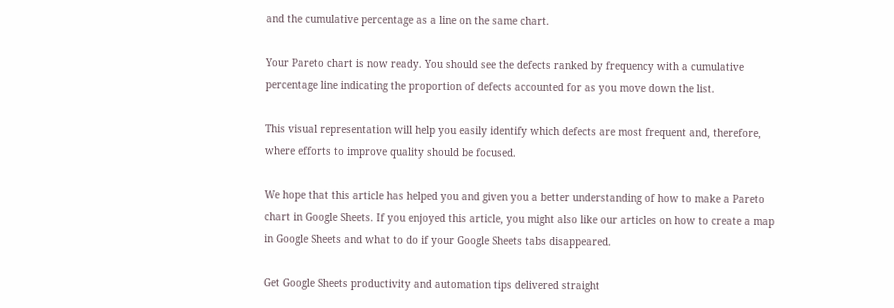and the cumulative percentage as a line on the same chart.

Your Pareto chart is now ready. You should see the defects ranked by frequency with a cumulative percentage line indicating the proportion of defects accounted for as you move down the list.

This visual representation will help you easily identify which defects are most frequent and, therefore, where efforts to improve quality should be focused.

We hope that this article has helped you and given you a better understanding of how to make a Pareto chart in Google Sheets. If you enjoyed this article, you might also like our articles on how to create a map in Google Sheets and what to do if your Google Sheets tabs disappeared.

Get Google Sheets productivity and automation tips delivered straight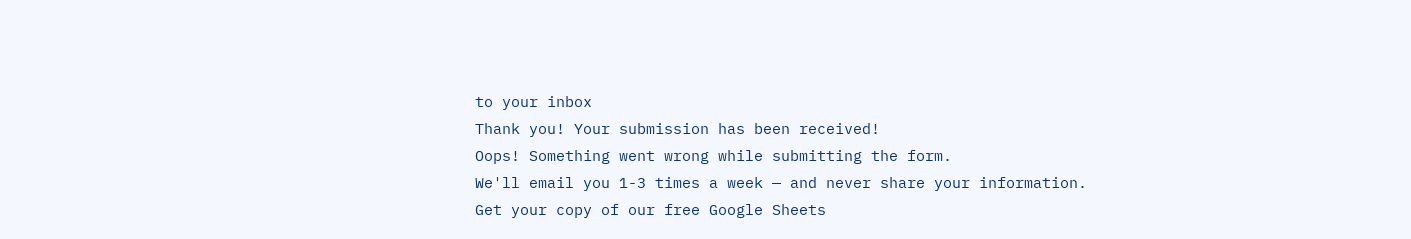to your inbox
Thank you! Your submission has been received!
Oops! Something went wrong while submitting the form.
We'll email you 1-3 times a week — and never share your information.
Get your copy of our free Google Sheets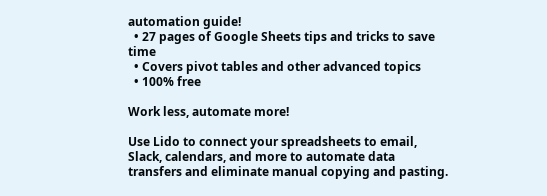automation guide!
  • 27 pages of Google Sheets tips and tricks to save time
  • Covers pivot tables and other advanced topics
  • 100% free

Work less, automate more!

Use Lido to connect your spreadsheets to email, Slack, calendars, and more to automate data transfers and eliminate manual copying and pasting.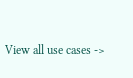View all use cases ->